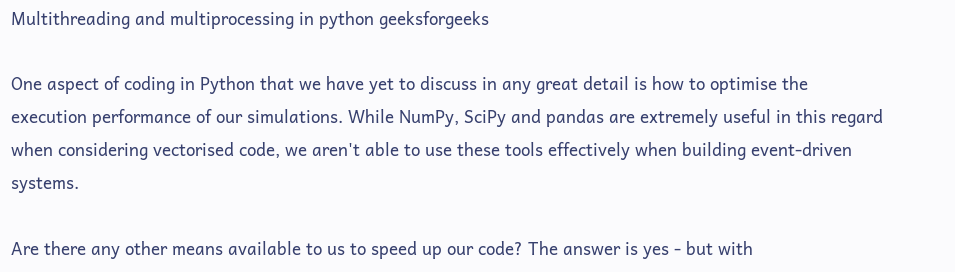Multithreading and multiprocessing in python geeksforgeeks

One aspect of coding in Python that we have yet to discuss in any great detail is how to optimise the execution performance of our simulations. While NumPy, SciPy and pandas are extremely useful in this regard when considering vectorised code, we aren't able to use these tools effectively when building event-driven systems.

Are there any other means available to us to speed up our code? The answer is yes - but with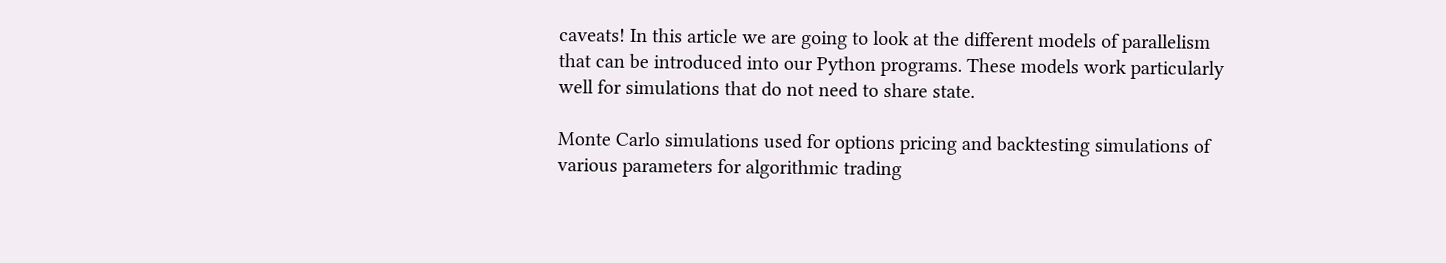caveats! In this article we are going to look at the different models of parallelism that can be introduced into our Python programs. These models work particularly well for simulations that do not need to share state.

Monte Carlo simulations used for options pricing and backtesting simulations of various parameters for algorithmic trading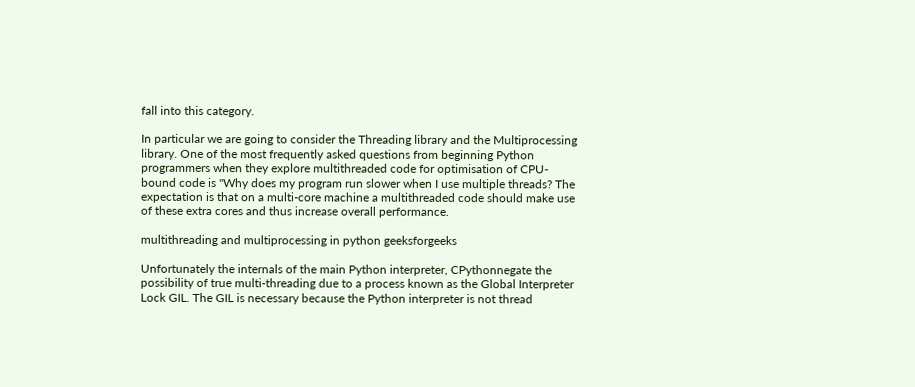fall into this category.

In particular we are going to consider the Threading library and the Multiprocessing library. One of the most frequently asked questions from beginning Python programmers when they explore multithreaded code for optimisation of CPU-bound code is "Why does my program run slower when I use multiple threads? The expectation is that on a multi-core machine a multithreaded code should make use of these extra cores and thus increase overall performance.

multithreading and multiprocessing in python geeksforgeeks

Unfortunately the internals of the main Python interpreter, CPythonnegate the possibility of true multi-threading due to a process known as the Global Interpreter Lock GIL. The GIL is necessary because the Python interpreter is not thread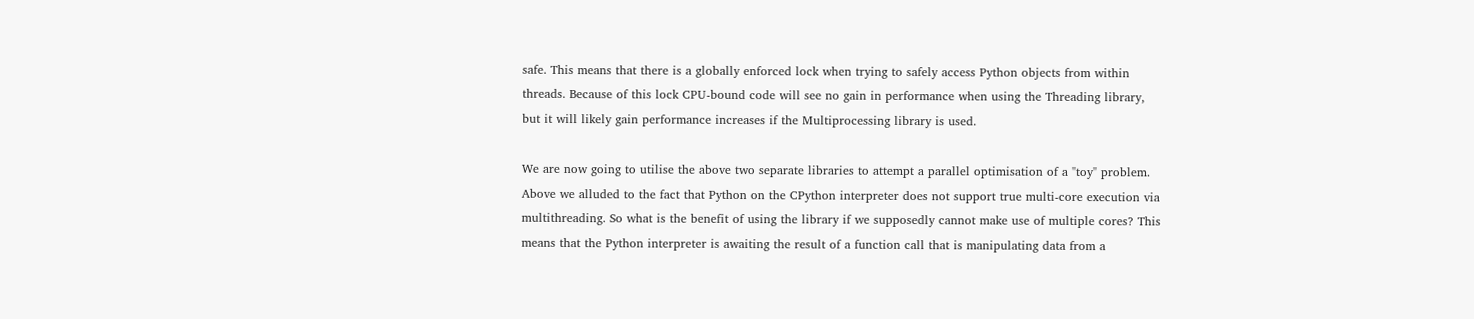safe. This means that there is a globally enforced lock when trying to safely access Python objects from within threads. Because of this lock CPU-bound code will see no gain in performance when using the Threading library, but it will likely gain performance increases if the Multiprocessing library is used.

We are now going to utilise the above two separate libraries to attempt a parallel optimisation of a "toy" problem. Above we alluded to the fact that Python on the CPython interpreter does not support true multi-core execution via multithreading. So what is the benefit of using the library if we supposedly cannot make use of multiple cores? This means that the Python interpreter is awaiting the result of a function call that is manipulating data from a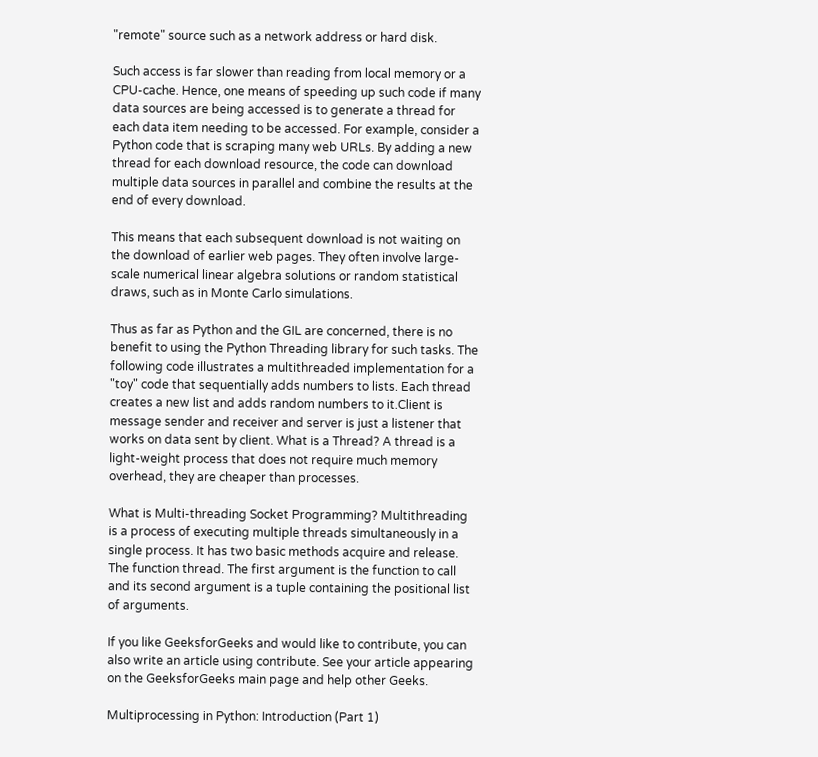"remote" source such as a network address or hard disk.

Such access is far slower than reading from local memory or a CPU-cache. Hence, one means of speeding up such code if many data sources are being accessed is to generate a thread for each data item needing to be accessed. For example, consider a Python code that is scraping many web URLs. By adding a new thread for each download resource, the code can download multiple data sources in parallel and combine the results at the end of every download.

This means that each subsequent download is not waiting on the download of earlier web pages. They often involve large-scale numerical linear algebra solutions or random statistical draws, such as in Monte Carlo simulations.

Thus as far as Python and the GIL are concerned, there is no benefit to using the Python Threading library for such tasks. The following code illustrates a multithreaded implementation for a "toy" code that sequentially adds numbers to lists. Each thread creates a new list and adds random numbers to it.Client is message sender and receiver and server is just a listener that works on data sent by client. What is a Thread? A thread is a light-weight process that does not require much memory overhead, they are cheaper than processes.

What is Multi-threading Socket Programming? Multithreading is a process of executing multiple threads simultaneously in a single process. It has two basic methods acquire and release. The function thread. The first argument is the function to call and its second argument is a tuple containing the positional list of arguments.

If you like GeeksforGeeks and would like to contribute, you can also write an article using contribute. See your article appearing on the GeeksforGeeks main page and help other Geeks.

Multiprocessing in Python: Introduction (Part 1)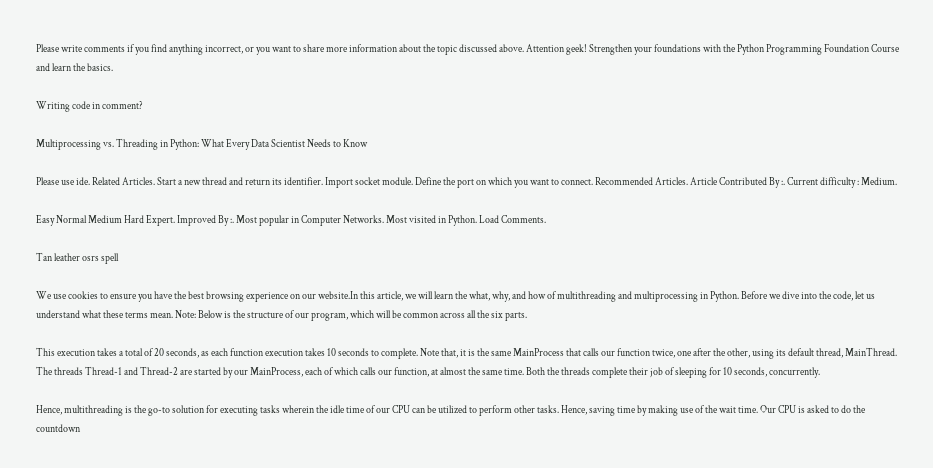Please write comments if you find anything incorrect, or you want to share more information about the topic discussed above. Attention geek! Strengthen your foundations with the Python Programming Foundation Course and learn the basics.

Writing code in comment?

Multiprocessing vs. Threading in Python: What Every Data Scientist Needs to Know

Please use ide. Related Articles. Start a new thread and return its identifier. Import socket module. Define the port on which you want to connect. Recommended Articles. Article Contributed By :. Current difficulty : Medium.

Easy Normal Medium Hard Expert. Improved By :. Most popular in Computer Networks. Most visited in Python. Load Comments.

Tan leather osrs spell

We use cookies to ensure you have the best browsing experience on our website.In this article, we will learn the what, why, and how of multithreading and multiprocessing in Python. Before we dive into the code, let us understand what these terms mean. Note: Below is the structure of our program, which will be common across all the six parts.

This execution takes a total of 20 seconds, as each function execution takes 10 seconds to complete. Note that, it is the same MainProcess that calls our function twice, one after the other, using its default thread, MainThread. The threads Thread-1 and Thread-2 are started by our MainProcess, each of which calls our function, at almost the same time. Both the threads complete their job of sleeping for 10 seconds, concurrently.

Hence, multithreading is the go-to solution for executing tasks wherein the idle time of our CPU can be utilized to perform other tasks. Hence, saving time by making use of the wait time. Our CPU is asked to do the countdown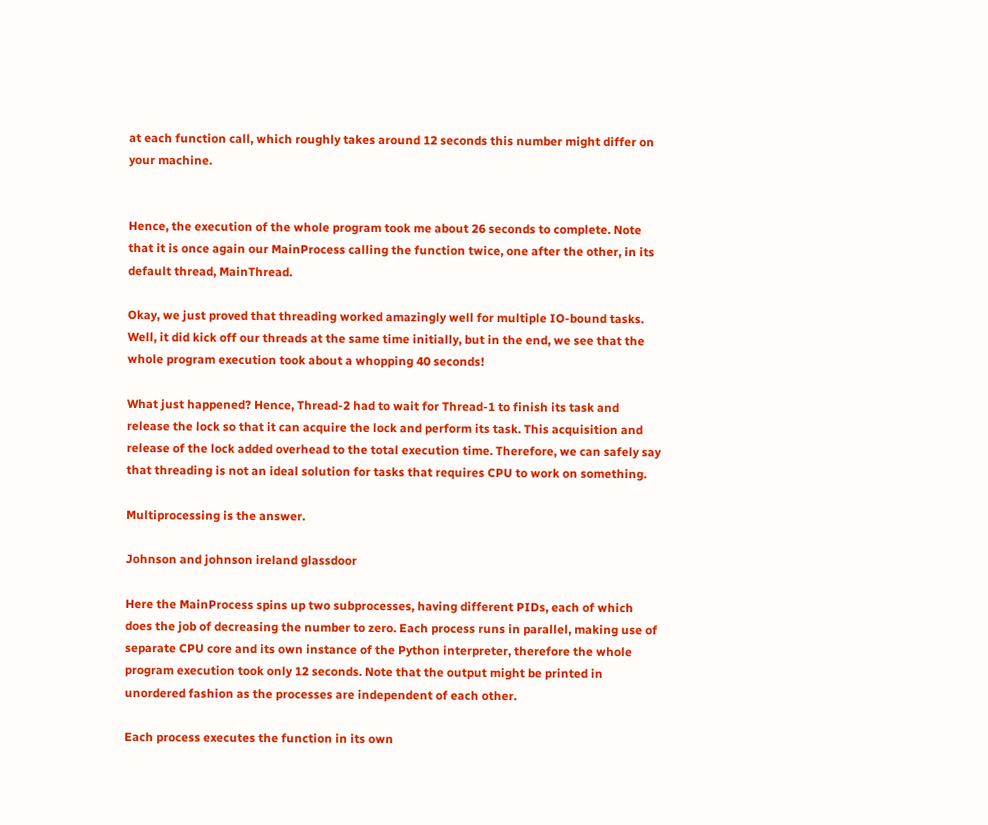at each function call, which roughly takes around 12 seconds this number might differ on your machine.


Hence, the execution of the whole program took me about 26 seconds to complete. Note that it is once again our MainProcess calling the function twice, one after the other, in its default thread, MainThread.

Okay, we just proved that threading worked amazingly well for multiple IO-bound tasks. Well, it did kick off our threads at the same time initially, but in the end, we see that the whole program execution took about a whopping 40 seconds!

What just happened? Hence, Thread-2 had to wait for Thread-1 to finish its task and release the lock so that it can acquire the lock and perform its task. This acquisition and release of the lock added overhead to the total execution time. Therefore, we can safely say that threading is not an ideal solution for tasks that requires CPU to work on something.

Multiprocessing is the answer.

Johnson and johnson ireland glassdoor

Here the MainProcess spins up two subprocesses, having different PIDs, each of which does the job of decreasing the number to zero. Each process runs in parallel, making use of separate CPU core and its own instance of the Python interpreter, therefore the whole program execution took only 12 seconds. Note that the output might be printed in unordered fashion as the processes are independent of each other.

Each process executes the function in its own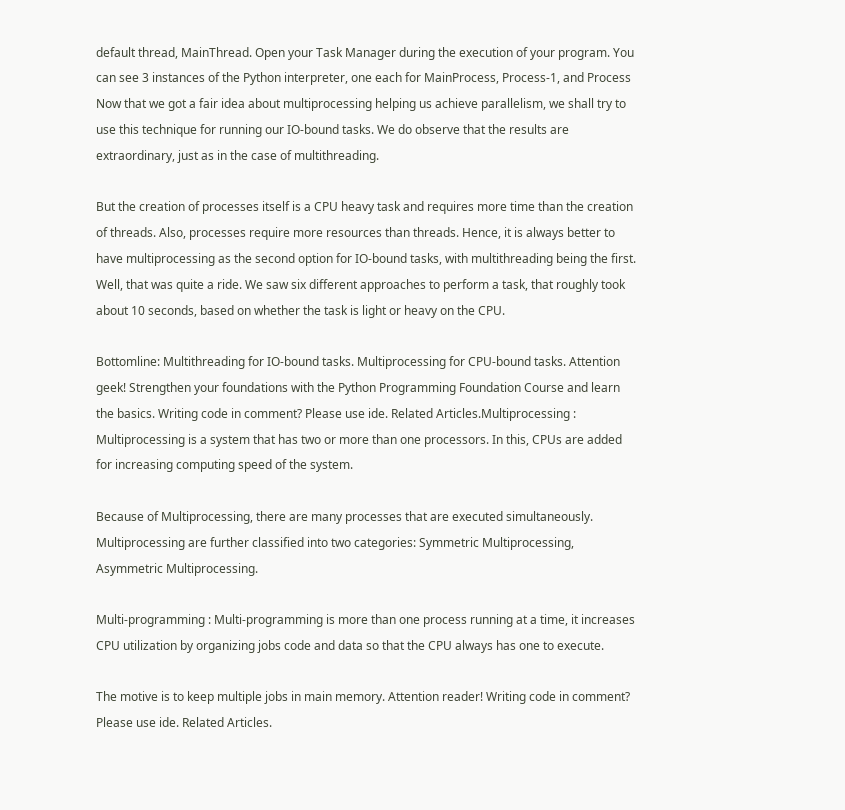default thread, MainThread. Open your Task Manager during the execution of your program. You can see 3 instances of the Python interpreter, one each for MainProcess, Process-1, and Process Now that we got a fair idea about multiprocessing helping us achieve parallelism, we shall try to use this technique for running our IO-bound tasks. We do observe that the results are extraordinary, just as in the case of multithreading.

But the creation of processes itself is a CPU heavy task and requires more time than the creation of threads. Also, processes require more resources than threads. Hence, it is always better to have multiprocessing as the second option for IO-bound tasks, with multithreading being the first. Well, that was quite a ride. We saw six different approaches to perform a task, that roughly took about 10 seconds, based on whether the task is light or heavy on the CPU.

Bottomline: Multithreading for IO-bound tasks. Multiprocessing for CPU-bound tasks. Attention geek! Strengthen your foundations with the Python Programming Foundation Course and learn the basics. Writing code in comment? Please use ide. Related Articles.Multiprocessing : Multiprocessing is a system that has two or more than one processors. In this, CPUs are added for increasing computing speed of the system.

Because of Multiprocessing, there are many processes that are executed simultaneously. Multiprocessing are further classified into two categories: Symmetric Multiprocessing, Asymmetric Multiprocessing.

Multi-programming : Multi-programming is more than one process running at a time, it increases CPU utilization by organizing jobs code and data so that the CPU always has one to execute.

The motive is to keep multiple jobs in main memory. Attention reader! Writing code in comment? Please use ide. Related Articles.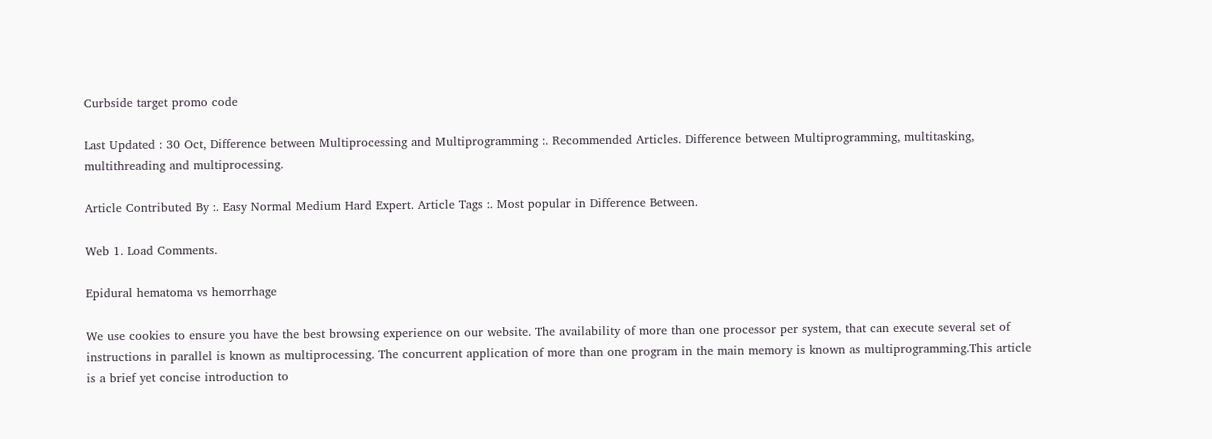Curbside target promo code

Last Updated : 30 Oct, Difference between Multiprocessing and Multiprogramming :. Recommended Articles. Difference between Multiprogramming, multitasking, multithreading and multiprocessing.

Article Contributed By :. Easy Normal Medium Hard Expert. Article Tags :. Most popular in Difference Between.

Web 1. Load Comments.

Epidural hematoma vs hemorrhage

We use cookies to ensure you have the best browsing experience on our website. The availability of more than one processor per system, that can execute several set of instructions in parallel is known as multiprocessing. The concurrent application of more than one program in the main memory is known as multiprogramming.This article is a brief yet concise introduction to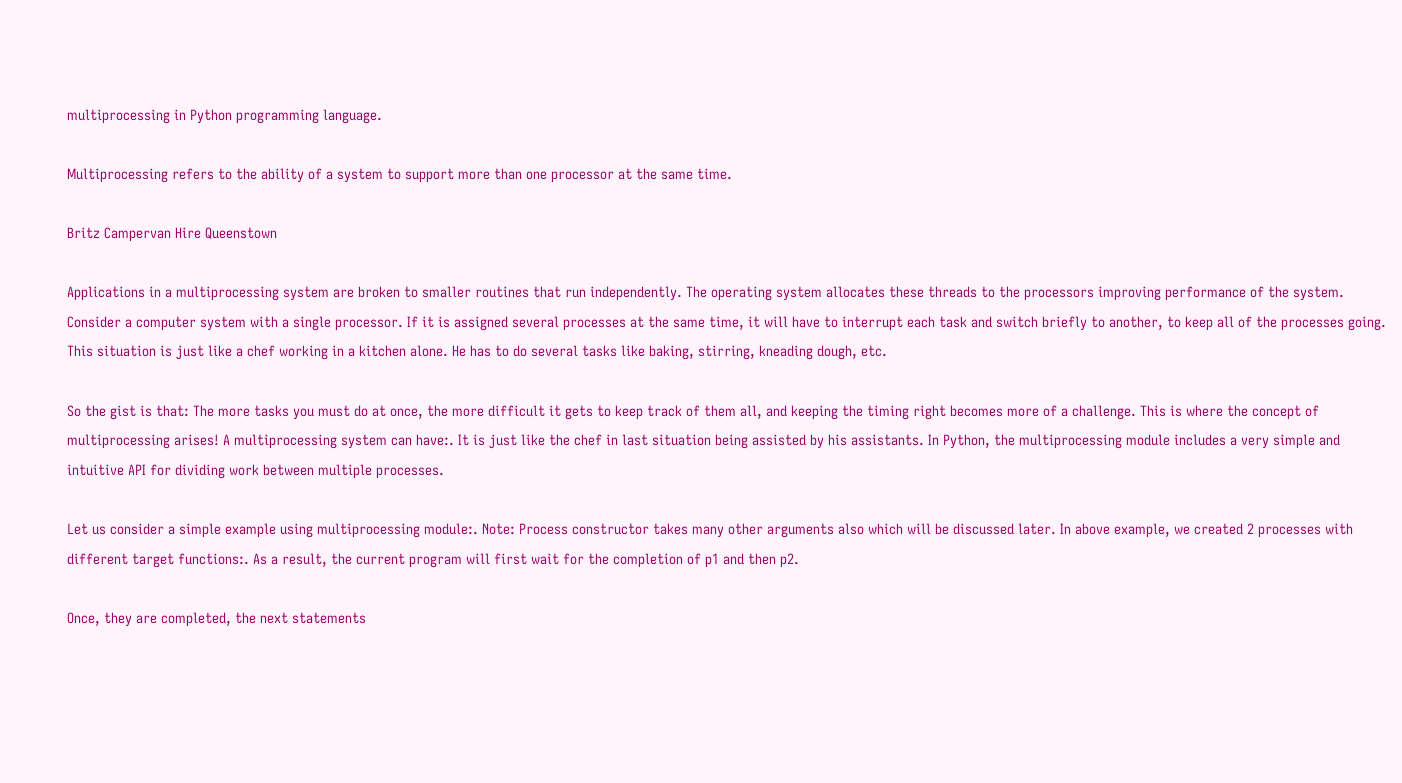multiprocessing in Python programming language.

Multiprocessing refers to the ability of a system to support more than one processor at the same time.

Britz Campervan Hire Queenstown

Applications in a multiprocessing system are broken to smaller routines that run independently. The operating system allocates these threads to the processors improving performance of the system. Consider a computer system with a single processor. If it is assigned several processes at the same time, it will have to interrupt each task and switch briefly to another, to keep all of the processes going. This situation is just like a chef working in a kitchen alone. He has to do several tasks like baking, stirring, kneading dough, etc.

So the gist is that: The more tasks you must do at once, the more difficult it gets to keep track of them all, and keeping the timing right becomes more of a challenge. This is where the concept of multiprocessing arises! A multiprocessing system can have:. It is just like the chef in last situation being assisted by his assistants. In Python, the multiprocessing module includes a very simple and intuitive API for dividing work between multiple processes.

Let us consider a simple example using multiprocessing module:. Note: Process constructor takes many other arguments also which will be discussed later. In above example, we created 2 processes with different target functions:. As a result, the current program will first wait for the completion of p1 and then p2.

Once, they are completed, the next statements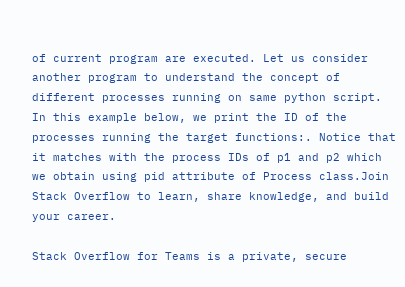of current program are executed. Let us consider another program to understand the concept of different processes running on same python script. In this example below, we print the ID of the processes running the target functions:. Notice that it matches with the process IDs of p1 and p2 which we obtain using pid attribute of Process class.Join Stack Overflow to learn, share knowledge, and build your career.

Stack Overflow for Teams is a private, secure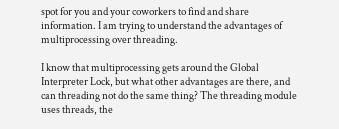spot for you and your coworkers to find and share information. I am trying to understand the advantages of multiprocessing over threading.

I know that multiprocessing gets around the Global Interpreter Lock, but what other advantages are there, and can threading not do the same thing? The threading module uses threads, the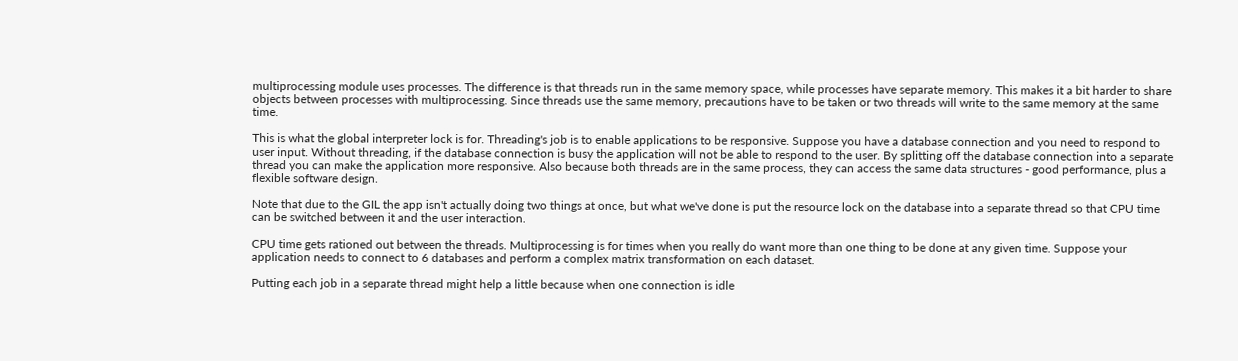multiprocessing module uses processes. The difference is that threads run in the same memory space, while processes have separate memory. This makes it a bit harder to share objects between processes with multiprocessing. Since threads use the same memory, precautions have to be taken or two threads will write to the same memory at the same time.

This is what the global interpreter lock is for. Threading's job is to enable applications to be responsive. Suppose you have a database connection and you need to respond to user input. Without threading, if the database connection is busy the application will not be able to respond to the user. By splitting off the database connection into a separate thread you can make the application more responsive. Also because both threads are in the same process, they can access the same data structures - good performance, plus a flexible software design.

Note that due to the GIL the app isn't actually doing two things at once, but what we've done is put the resource lock on the database into a separate thread so that CPU time can be switched between it and the user interaction.

CPU time gets rationed out between the threads. Multiprocessing is for times when you really do want more than one thing to be done at any given time. Suppose your application needs to connect to 6 databases and perform a complex matrix transformation on each dataset.

Putting each job in a separate thread might help a little because when one connection is idle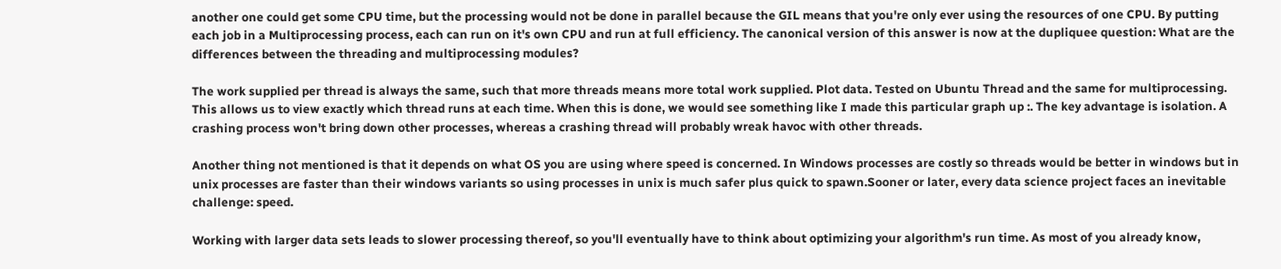another one could get some CPU time, but the processing would not be done in parallel because the GIL means that you're only ever using the resources of one CPU. By putting each job in a Multiprocessing process, each can run on it's own CPU and run at full efficiency. The canonical version of this answer is now at the dupliquee question: What are the differences between the threading and multiprocessing modules?

The work supplied per thread is always the same, such that more threads means more total work supplied. Plot data. Tested on Ubuntu Thread and the same for multiprocessing. This allows us to view exactly which thread runs at each time. When this is done, we would see something like I made this particular graph up :. The key advantage is isolation. A crashing process won't bring down other processes, whereas a crashing thread will probably wreak havoc with other threads.

Another thing not mentioned is that it depends on what OS you are using where speed is concerned. In Windows processes are costly so threads would be better in windows but in unix processes are faster than their windows variants so using processes in unix is much safer plus quick to spawn.Sooner or later, every data science project faces an inevitable challenge: speed.

Working with larger data sets leads to slower processing thereof, so you'll eventually have to think about optimizing your algorithm's run time. As most of you already know,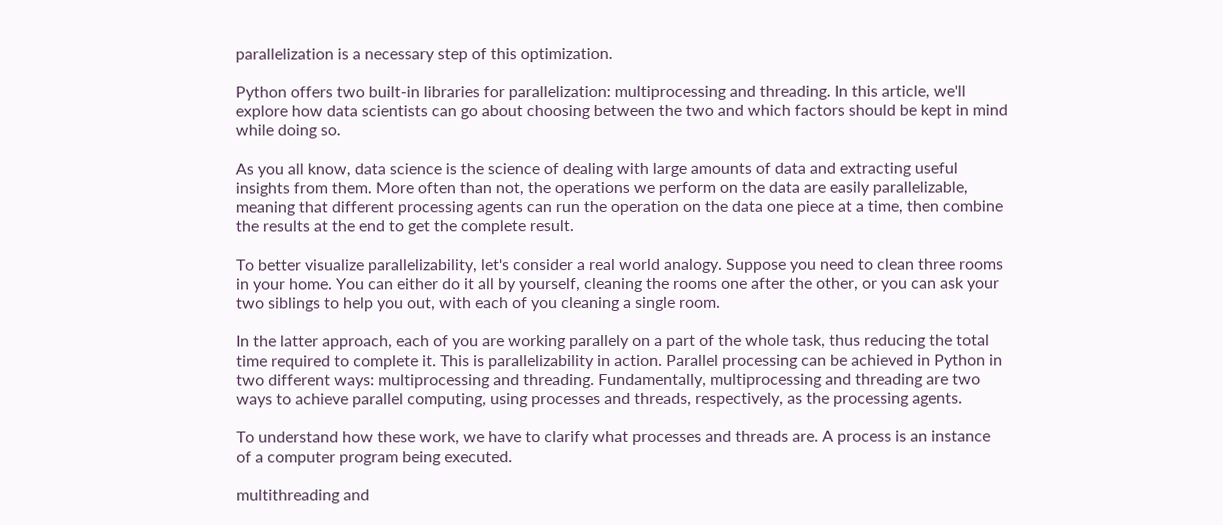parallelization is a necessary step of this optimization.

Python offers two built-in libraries for parallelization: multiprocessing and threading. In this article, we'll explore how data scientists can go about choosing between the two and which factors should be kept in mind while doing so.

As you all know, data science is the science of dealing with large amounts of data and extracting useful insights from them. More often than not, the operations we perform on the data are easily parallelizable, meaning that different processing agents can run the operation on the data one piece at a time, then combine the results at the end to get the complete result.

To better visualize parallelizability, let's consider a real world analogy. Suppose you need to clean three rooms in your home. You can either do it all by yourself, cleaning the rooms one after the other, or you can ask your two siblings to help you out, with each of you cleaning a single room.

In the latter approach, each of you are working parallely on a part of the whole task, thus reducing the total time required to complete it. This is parallelizability in action. Parallel processing can be achieved in Python in two different ways: multiprocessing and threading. Fundamentally, multiprocessing and threading are two ways to achieve parallel computing, using processes and threads, respectively, as the processing agents.

To understand how these work, we have to clarify what processes and threads are. A process is an instance of a computer program being executed.

multithreading and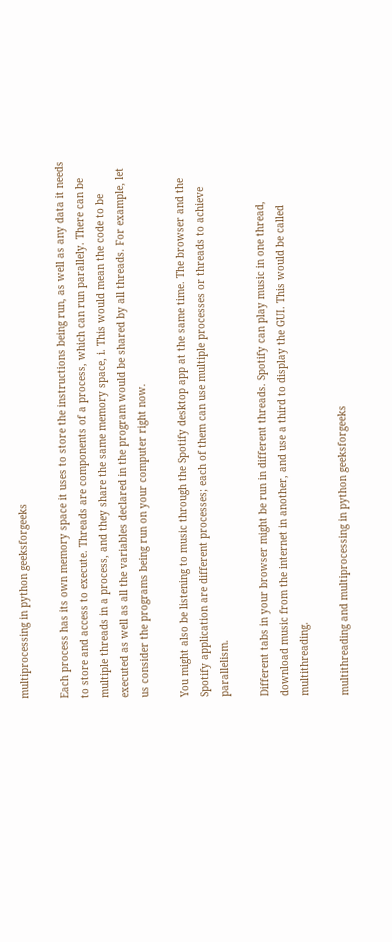multiprocessing in python geeksforgeeks

Each process has its own memory space it uses to store the instructions being run, as well as any data it needs to store and access to execute. Threads are components of a process, which can run parallely. There can be multiple threads in a process, and they share the same memory space, i. This would mean the code to be executed as well as all the variables declared in the program would be shared by all threads. For example, let us consider the programs being run on your computer right now.

You might also be listening to music through the Spotify desktop app at the same time. The browser and the Spotify application are different processes; each of them can use multiple processes or threads to achieve parallelism.

Different tabs in your browser might be run in different threads. Spotify can play music in one thread, download music from the internet in another, and use a third to display the GUI. This would be called multithreading.

multithreading and multiprocessing in python geeksforgeeks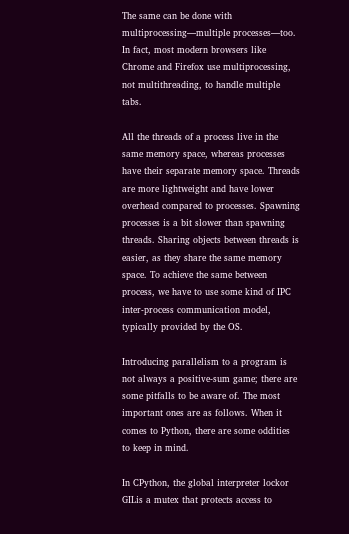The same can be done with multiprocessing—multiple processes—too. In fact, most modern browsers like Chrome and Firefox use multiprocessing, not multithreading, to handle multiple tabs.

All the threads of a process live in the same memory space, whereas processes have their separate memory space. Threads are more lightweight and have lower overhead compared to processes. Spawning processes is a bit slower than spawning threads. Sharing objects between threads is easier, as they share the same memory space. To achieve the same between process, we have to use some kind of IPC inter-process communication model, typically provided by the OS.

Introducing parallelism to a program is not always a positive-sum game; there are some pitfalls to be aware of. The most important ones are as follows. When it comes to Python, there are some oddities to keep in mind.

In CPython, the global interpreter lockor GILis a mutex that protects access to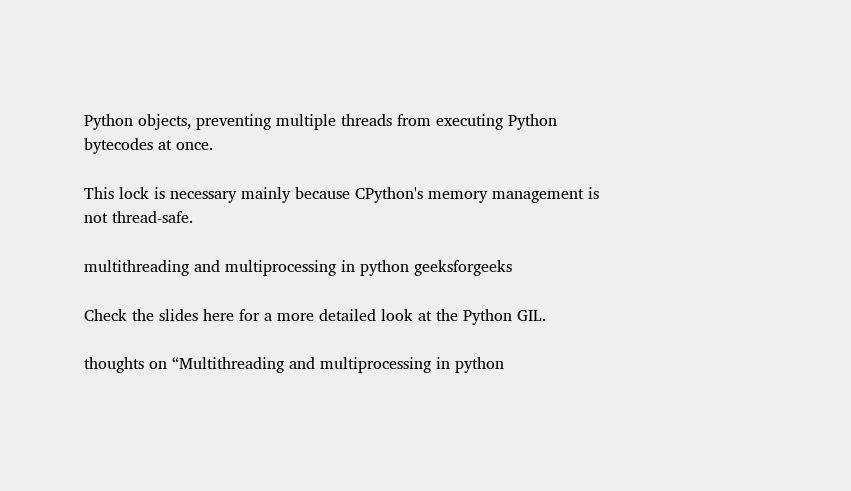Python objects, preventing multiple threads from executing Python bytecodes at once.

This lock is necessary mainly because CPython's memory management is not thread-safe.

multithreading and multiprocessing in python geeksforgeeks

Check the slides here for a more detailed look at the Python GIL.

thoughts on “Multithreading and multiprocessing in python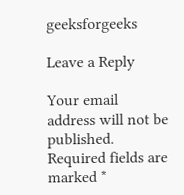geeksforgeeks

Leave a Reply

Your email address will not be published. Required fields are marked *